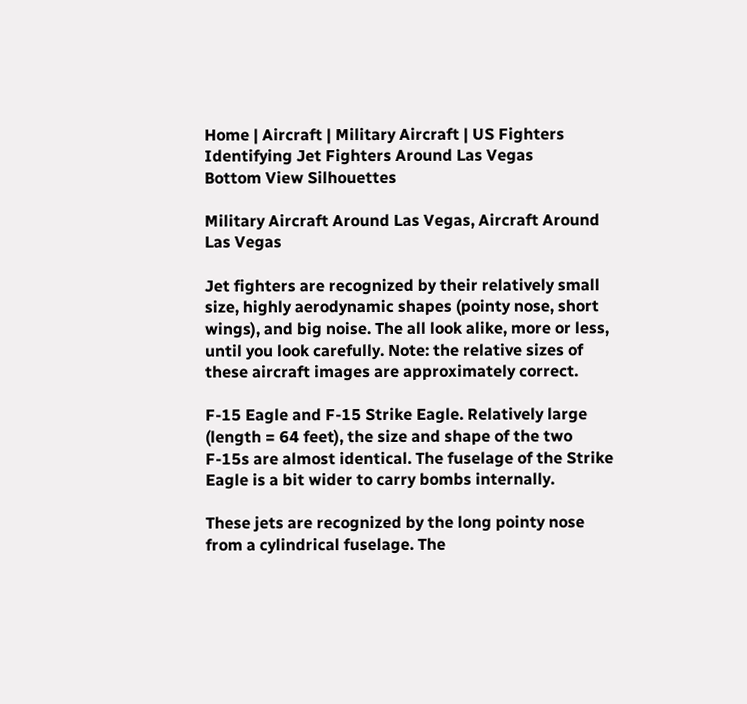Home | Aircraft | Military Aircraft | US Fighters
Identifying Jet Fighters Around Las Vegas
Bottom View Silhouettes

Military Aircraft Around Las Vegas, Aircraft Around Las Vegas

Jet fighters are recognized by their relatively small size, highly aerodynamic shapes (pointy nose, short wings), and big noise. The all look alike, more or less, until you look carefully. Note: the relative sizes of these aircraft images are approximately correct.

F-15 Eagle and F-15 Strike Eagle. Relatively large (length = 64 feet), the size and shape of the two F-15s are almost identical. The fuselage of the Strike Eagle is a bit wider to carry bombs internally.

These jets are recognized by the long pointy nose from a cylindrical fuselage. The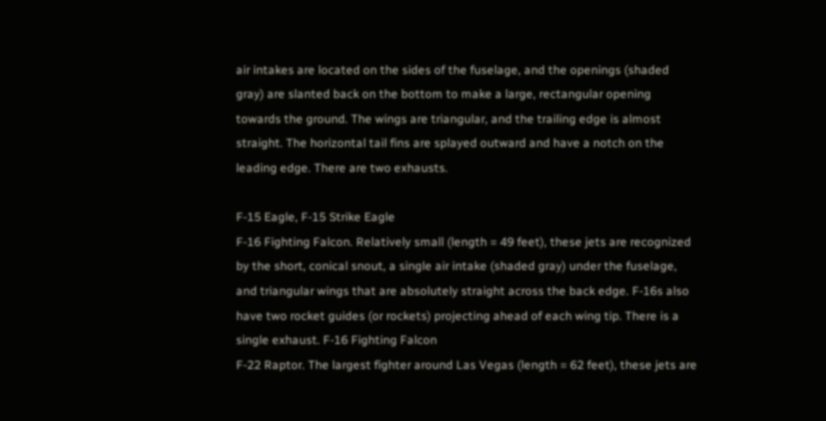air intakes are located on the sides of the fuselage, and the openings (shaded gray) are slanted back on the bottom to make a large, rectangular opening towards the ground. The wings are triangular, and the trailing edge is almost straight. The horizontal tail fins are splayed outward and have a notch on the leading edge. There are two exhausts.

F-15 Eagle, F-15 Strike Eagle
F-16 Fighting Falcon. Relatively small (length = 49 feet), these jets are recognized by the short, conical snout, a single air intake (shaded gray) under the fuselage, and triangular wings that are absolutely straight across the back edge. F-16s also have two rocket guides (or rockets) projecting ahead of each wing tip. There is a single exhaust. F-16 Fighting Falcon
F-22 Raptor. The largest fighter around Las Vegas (length = 62 feet), these jets are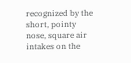recognized by the short, pointy nose, square air intakes on the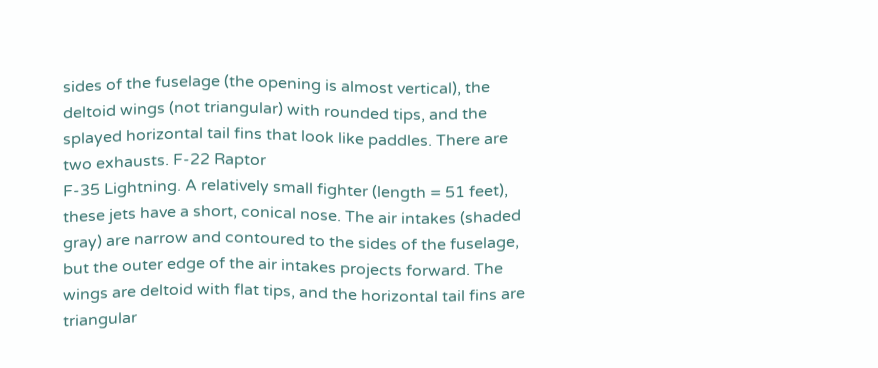sides of the fuselage (the opening is almost vertical), the deltoid wings (not triangular) with rounded tips, and the splayed horizontal tail fins that look like paddles. There are two exhausts. F-22 Raptor
F-35 Lightning. A relatively small fighter (length = 51 feet), these jets have a short, conical nose. The air intakes (shaded gray) are narrow and contoured to the sides of the fuselage, but the outer edge of the air intakes projects forward. The wings are deltoid with flat tips, and the horizontal tail fins are triangular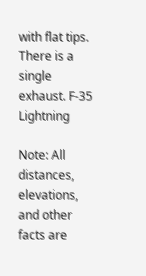with flat tips. There is a single exhaust. F-35 Lightning

Note: All distances, elevations, and other facts are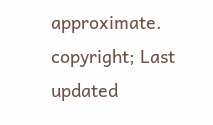approximate.
copyright; Last updated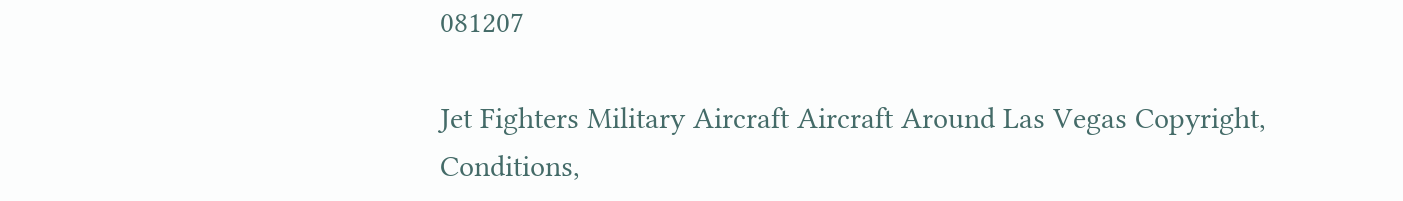081207

Jet Fighters Military Aircraft Aircraft Around Las Vegas Copyright, Conditions,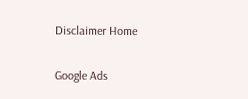Disclaimer Home


Google Ads